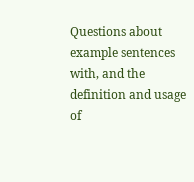Questions about example sentences with, and the definition and usage of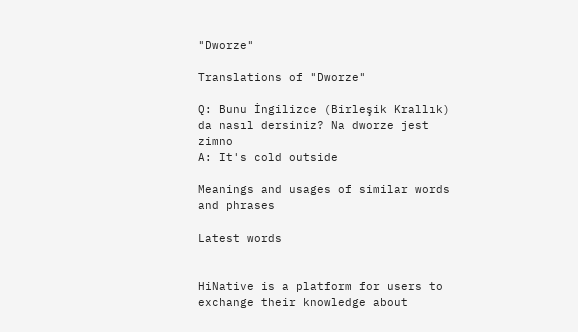"Dworze"

Translations of "Dworze"

Q: Bunu İngilizce (Birleşik Krallık) da nasıl dersiniz? Na dworze jest zimno
A: It's cold outside

Meanings and usages of similar words and phrases

Latest words


HiNative is a platform for users to exchange their knowledge about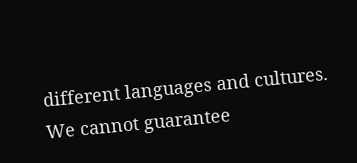different languages and cultures. We cannot guarantee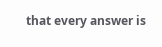that every answer is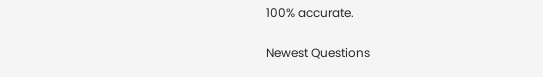100% accurate.

Newest Questions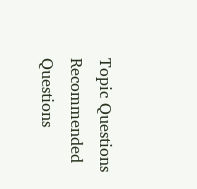Topic Questions
Recommended Questions